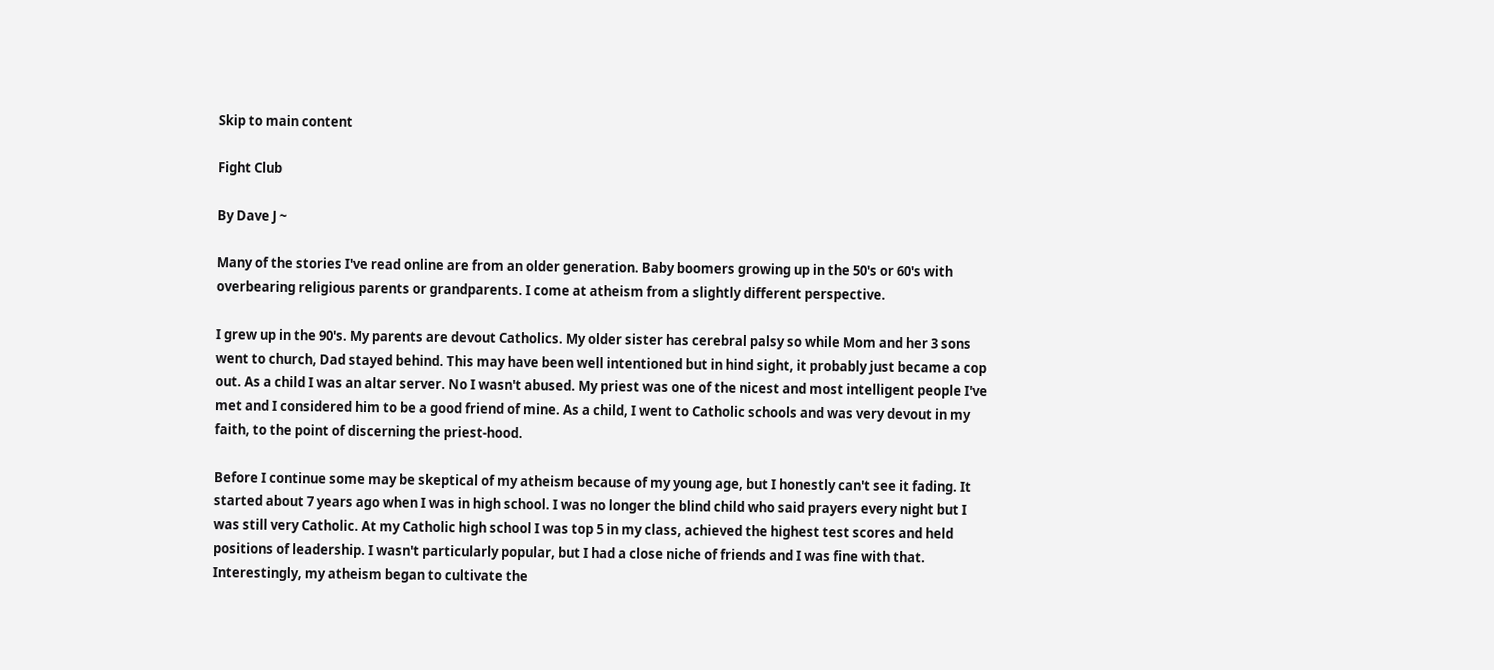Skip to main content

Fight Club

By Dave J ~

Many of the stories I've read online are from an older generation. Baby boomers growing up in the 50's or 60's with overbearing religious parents or grandparents. I come at atheism from a slightly different perspective.

I grew up in the 90's. My parents are devout Catholics. My older sister has cerebral palsy so while Mom and her 3 sons went to church, Dad stayed behind. This may have been well intentioned but in hind sight, it probably just became a cop out. As a child I was an altar server. No I wasn't abused. My priest was one of the nicest and most intelligent people I've met and I considered him to be a good friend of mine. As a child, I went to Catholic schools and was very devout in my faith, to the point of discerning the priest-hood.

Before I continue some may be skeptical of my atheism because of my young age, but I honestly can't see it fading. It started about 7 years ago when I was in high school. I was no longer the blind child who said prayers every night but I was still very Catholic. At my Catholic high school I was top 5 in my class, achieved the highest test scores and held positions of leadership. I wasn't particularly popular, but I had a close niche of friends and I was fine with that. Interestingly, my atheism began to cultivate the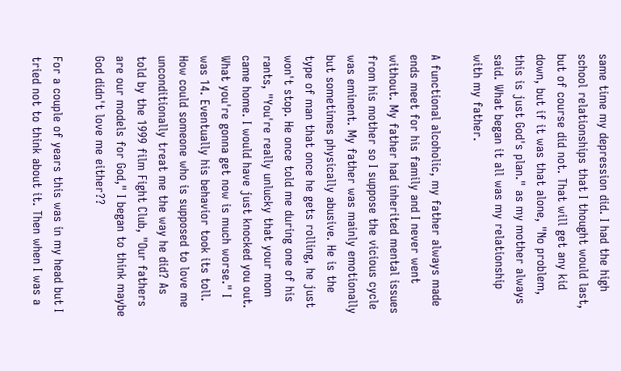same time my depression did. I had the high school relationships that I thought would last, but of course did not. That will get any kid down, but if it was that alone, "No problem, this is just God's plan." as my mother always said. What began it all was my relationship with my father.

A functional alcoholic, my father always made ends meet for his family and I never went without. My father had inherited mental issues from his mother so I suppose the vicious cycle was eminent. My father was mainly emotionally but sometimes physically abusive. He is the type of man that once he gets rolling, he just won't stop. He once told me during one of his rants, "You're really unlucky that your mom came home. I would have just knocked you out. What you're gonna get now is much worse." I was 14. Eventually his behavior took its toll. How could someone who is supposed to love me unconditionally treat me the way he did? As told by the 1999 film Fight Club, "Our fathers are our models for God," I began to think maybe God didn't love me either??

For a couple of years this was in my head but I tried not to think about it. Then when I was a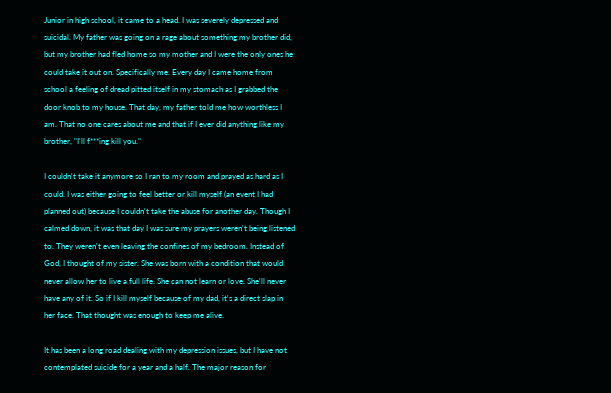Junior in high school, it came to a head. I was severely depressed and suicidal. My father was going on a rage about something my brother did, but my brother had fled home so my mother and I were the only ones he could take it out on. Specifically me. Every day I came home from school a feeling of dread pitted itself in my stomach as I grabbed the door knob to my house. That day, my father told me how worthless I am. That no one cares about me and that if I ever did anything like my brother, "I'll f***ing kill you."

I couldn't take it anymore so I ran to my room and prayed as hard as I could. I was either going to feel better or kill myself (an event I had planned out) because I couldn't take the abuse for another day. Though I calmed down, it was that day I was sure my prayers weren't being listened to. They weren't even leaving the confines of my bedroom. Instead of God, I thought of my sister. She was born with a condition that would never allow her to live a full life. She can not learn or love. She'll never have any of it. So if I kill myself because of my dad, it's a direct slap in her face. That thought was enough to keep me alive.

It has been a long road dealing with my depression issues, but I have not contemplated suicide for a year and a half. The major reason for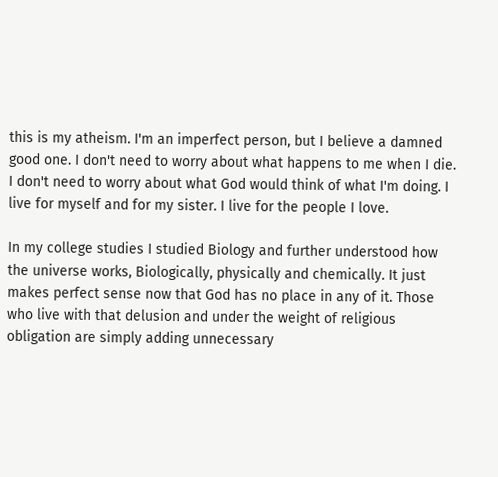this is my atheism. I'm an imperfect person, but I believe a damned good one. I don't need to worry about what happens to me when I die. I don't need to worry about what God would think of what I'm doing. I live for myself and for my sister. I live for the people I love.

In my college studies I studied Biology and further understood how the universe works, Biologically, physically and chemically. It just makes perfect sense now that God has no place in any of it. Those who live with that delusion and under the weight of religious obligation are simply adding unnecessary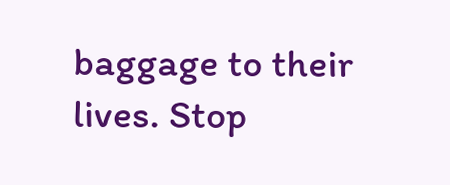baggage to their lives. Stop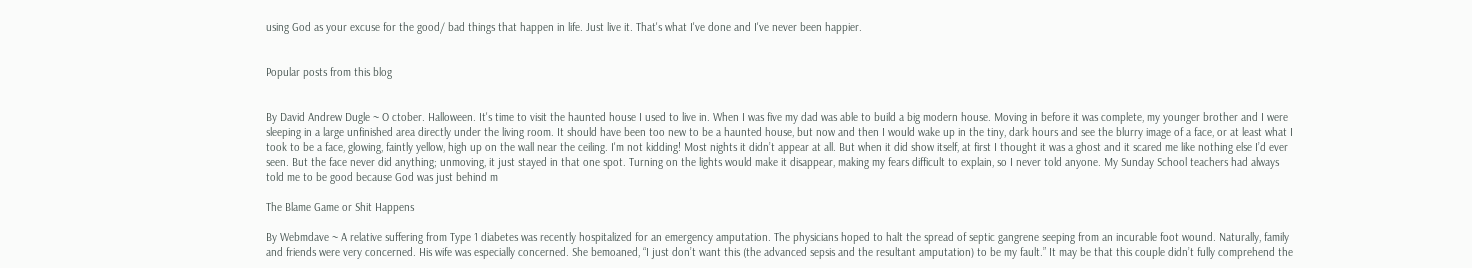using God as your excuse for the good/ bad things that happen in life. Just live it. That's what I've done and I've never been happier.


Popular posts from this blog


By David Andrew Dugle ~ O ctober. Halloween. It's time to visit the haunted house I used to live in. When I was five my dad was able to build a big modern house. Moving in before it was complete, my younger brother and I were sleeping in a large unfinished area directly under the living room. It should have been too new to be a haunted house, but now and then I would wake up in the tiny, dark hours and see the blurry image of a face, or at least what I took to be a face, glowing, faintly yellow, high up on the wall near the ceiling. I'm not kidding! Most nights it didn’t appear at all. But when it did show itself, at first I thought it was a ghost and it scared me like nothing else I’d ever seen. But the face never did anything; unmoving, it just stayed in that one spot. Turning on the lights would make it disappear, making my fears difficult to explain, so I never told anyone. My Sunday School teachers had always told me to be good because God was just behind m

The Blame Game or Shit Happens

By Webmdave ~ A relative suffering from Type 1 diabetes was recently hospitalized for an emergency amputation. The physicians hoped to halt the spread of septic gangrene seeping from an incurable foot wound. Naturally, family and friends were very concerned. His wife was especially concerned. She bemoaned, “I just don’t want this (the advanced sepsis and the resultant amputation) to be my fault.” It may be that this couple didn’t fully comprehend the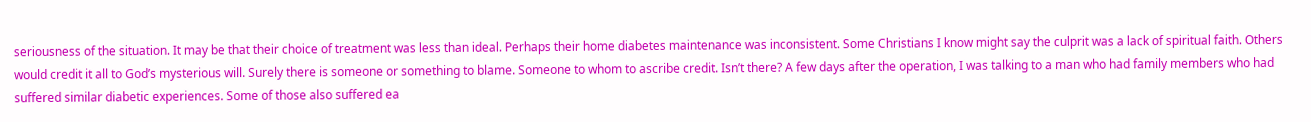seriousness of the situation. It may be that their choice of treatment was less than ideal. Perhaps their home diabetes maintenance was inconsistent. Some Christians I know might say the culprit was a lack of spiritual faith. Others would credit it all to God’s mysterious will. Surely there is someone or something to blame. Someone to whom to ascribe credit. Isn’t there? A few days after the operation, I was talking to a man who had family members who had suffered similar diabetic experiences. Some of those also suffered ea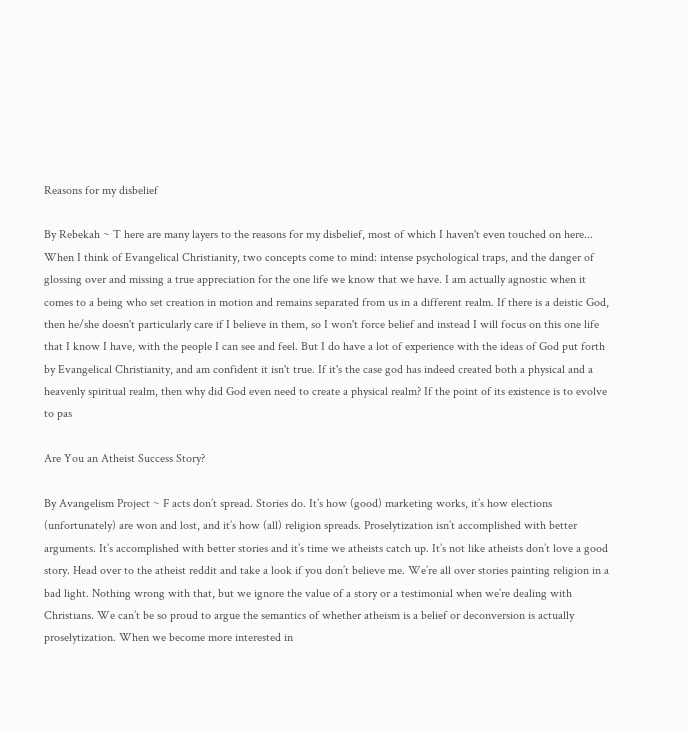Reasons for my disbelief

By Rebekah ~ T here are many layers to the reasons for my disbelief, most of which I haven't even touched on here... When I think of Evangelical Christianity, two concepts come to mind: intense psychological traps, and the danger of glossing over and missing a true appreciation for the one life we know that we have. I am actually agnostic when it comes to a being who set creation in motion and remains separated from us in a different realm. If there is a deistic God, then he/she doesn't particularly care if I believe in them, so I won't force belief and instead I will focus on this one life that I know I have, with the people I can see and feel. But I do have a lot of experience with the ideas of God put forth by Evangelical Christianity, and am confident it isn't true. If it's the case god has indeed created both a physical and a heavenly spiritual realm, then why did God even need to create a physical realm? If the point of its existence is to evolve to pas

Are You an Atheist Success Story?

By Avangelism Project ~ F acts don’t spread. Stories do. It’s how (good) marketing works, it’s how elections (unfortunately) are won and lost, and it’s how (all) religion spreads. Proselytization isn’t accomplished with better arguments. It’s accomplished with better stories and it’s time we atheists catch up. It’s not like atheists don’t love a good story. Head over to the atheist reddit and take a look if you don’t believe me. We’re all over stories painting religion in a bad light. Nothing wrong with that, but we ignore the value of a story or a testimonial when we’re dealing with Christians. We can’t be so proud to argue the semantics of whether atheism is a belief or deconversion is actually proselytization. When we become more interested in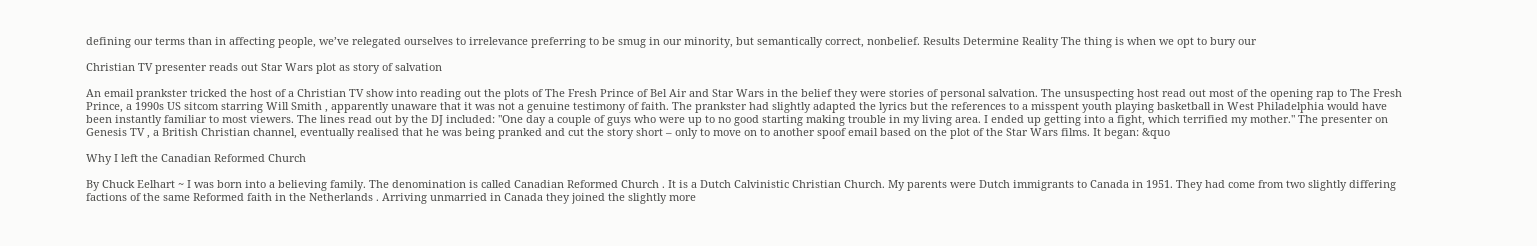defining our terms than in affecting people, we’ve relegated ourselves to irrelevance preferring to be smug in our minority, but semantically correct, nonbelief. Results Determine Reality The thing is when we opt to bury our

Christian TV presenter reads out Star Wars plot as story of salvation

An email prankster tricked the host of a Christian TV show into reading out the plots of The Fresh Prince of Bel Air and Star Wars in the belief they were stories of personal salvation. The unsuspecting host read out most of the opening rap to The Fresh Prince, a 1990s US sitcom starring Will Smith , apparently unaware that it was not a genuine testimony of faith. The prankster had slightly adapted the lyrics but the references to a misspent youth playing basketball in West Philadelphia would have been instantly familiar to most viewers. The lines read out by the DJ included: "One day a couple of guys who were up to no good starting making trouble in my living area. I ended up getting into a fight, which terrified my mother." The presenter on Genesis TV , a British Christian channel, eventually realised that he was being pranked and cut the story short – only to move on to another spoof email based on the plot of the Star Wars films. It began: &quo

Why I left the Canadian Reformed Church

By Chuck Eelhart ~ I was born into a believing family. The denomination is called Canadian Reformed Church . It is a Dutch Calvinistic Christian Church. My parents were Dutch immigrants to Canada in 1951. They had come from two slightly differing factions of the same Reformed faith in the Netherlands . Arriving unmarried in Canada they joined the slightly more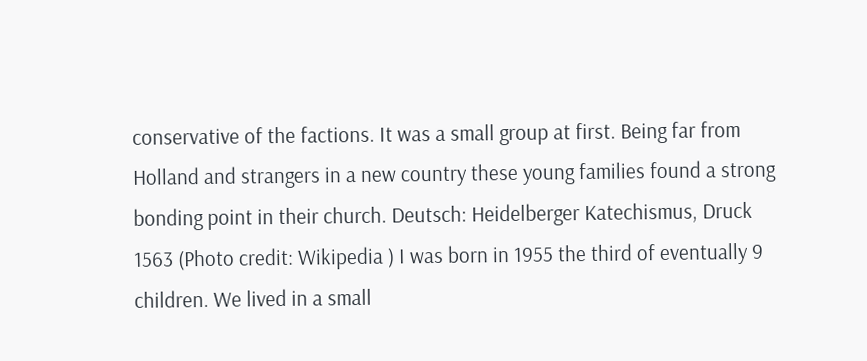conservative of the factions. It was a small group at first. Being far from Holland and strangers in a new country these young families found a strong bonding point in their church. Deutsch: Heidelberger Katechismus, Druck 1563 (Photo credit: Wikipedia ) I was born in 1955 the third of eventually 9 children. We lived in a small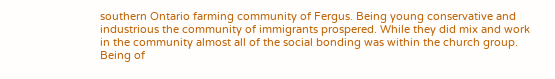southern Ontario farming community of Fergus. Being young conservative and industrious the community of immigrants prospered. While they did mix and work in the community almost all of the social bonding was within the church group. Being of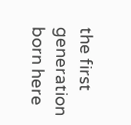the first generation born here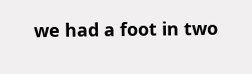we had a foot in two